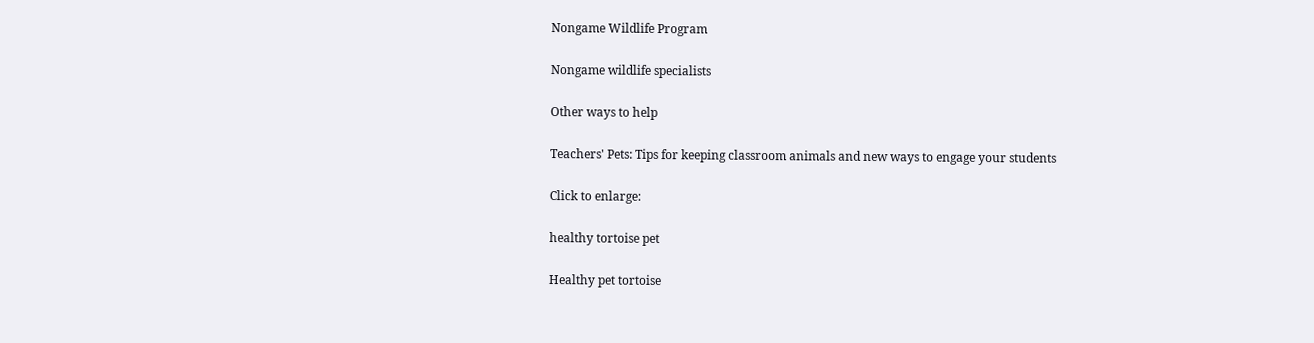Nongame Wildlife Program

Nongame wildlife specialists

Other ways to help

Teachers' Pets: Tips for keeping classroom animals and new ways to engage your students

Click to enlarge:

healthy tortoise pet

Healthy pet tortoise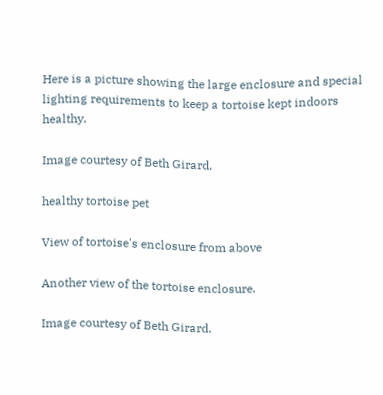Here is a picture showing the large enclosure and special lighting requirements to keep a tortoise kept indoors healthy.

Image courtesy of Beth Girard.

healthy tortoise pet

View of tortoise's enclosure from above

Another view of the tortoise enclosure.

Image courtesy of Beth Girard.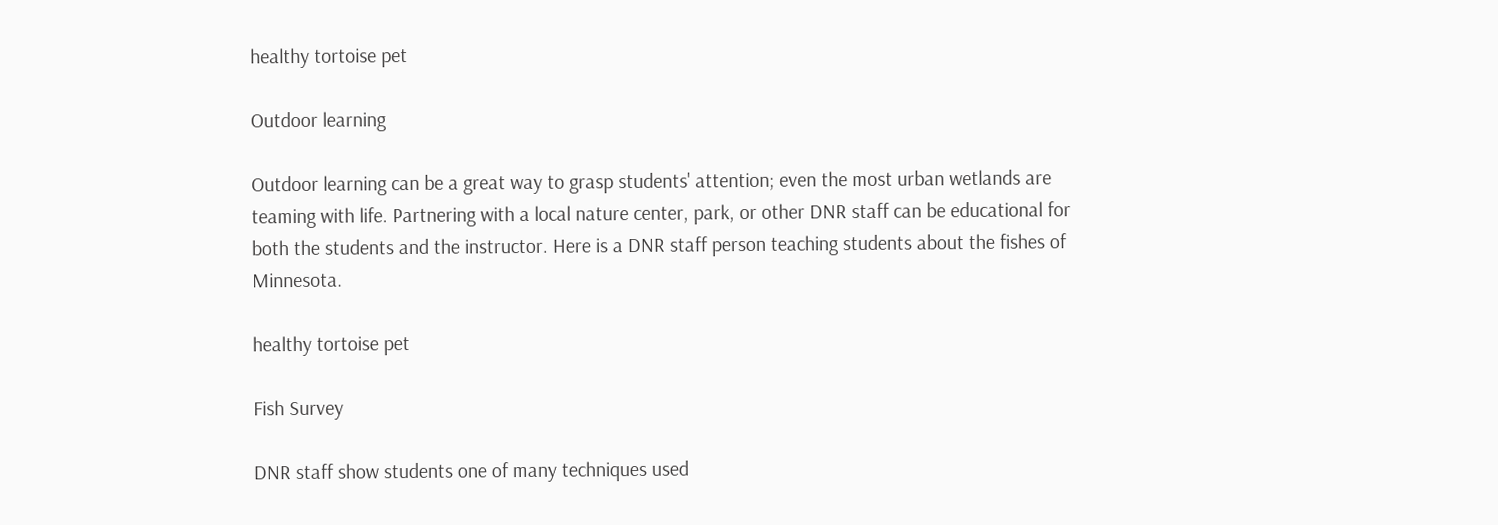healthy tortoise pet

Outdoor learning

Outdoor learning can be a great way to grasp students' attention; even the most urban wetlands are teaming with life. Partnering with a local nature center, park, or other DNR staff can be educational for both the students and the instructor. Here is a DNR staff person teaching students about the fishes of Minnesota.

healthy tortoise pet

Fish Survey

DNR staff show students one of many techniques used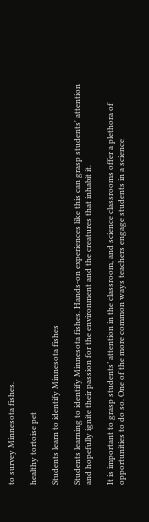to survey Minnesota fishes.

healthy tortoise pet

Students learn to identify Minnesota fishes

Students learning to identify Minnesota fishes. Hands-on experiences like this can grasp students' attention and hopefully ignite their passion for the environment and the creatures that inhabit it.

It is important to grasp students’ attention in the classroom, and science classrooms offer a plethora of opportunities to do so. One of the more common ways teachers engage students in a science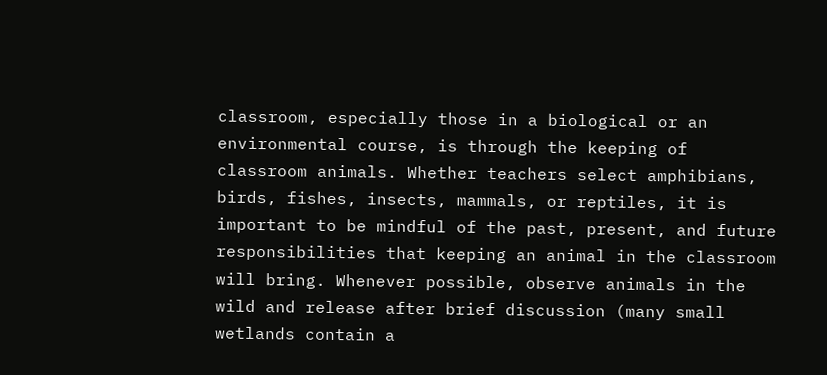classroom, especially those in a biological or an environmental course, is through the keeping of classroom animals. Whether teachers select amphibians, birds, fishes, insects, mammals, or reptiles, it is important to be mindful of the past, present, and future responsibilities that keeping an animal in the classroom will bring. Whenever possible, observe animals in the wild and release after brief discussion (many small wetlands contain a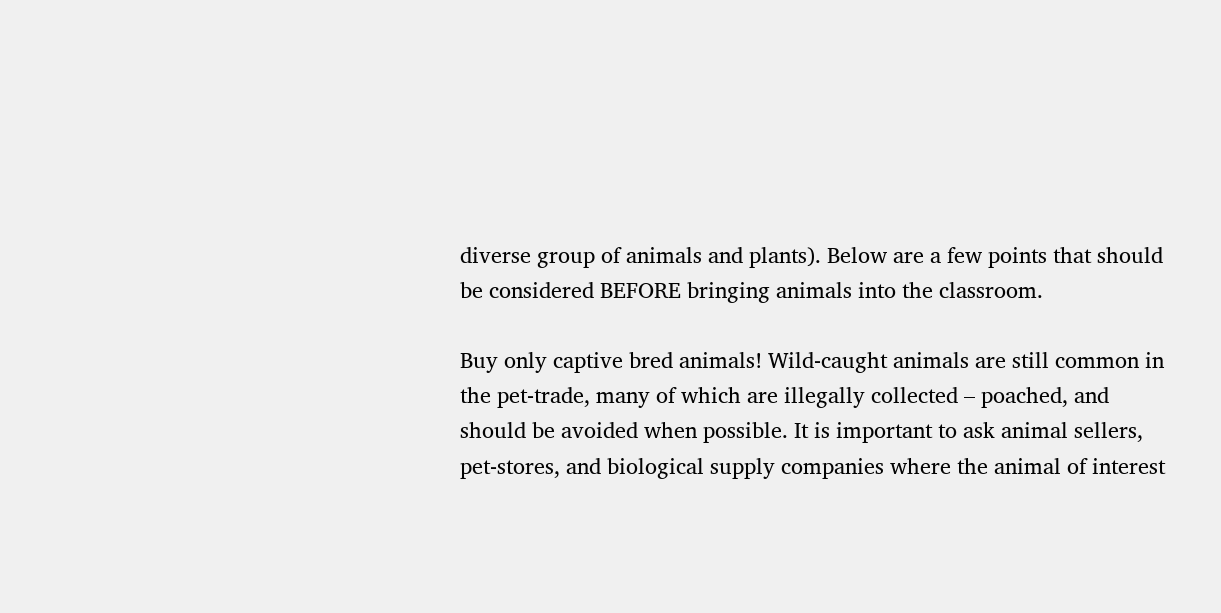diverse group of animals and plants). Below are a few points that should be considered BEFORE bringing animals into the classroom.

Buy only captive bred animals! Wild-caught animals are still common in the pet-trade, many of which are illegally collected – poached, and should be avoided when possible. It is important to ask animal sellers, pet-stores, and biological supply companies where the animal of interest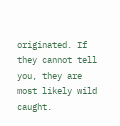originated. If they cannot tell you, they are most likely wild caught.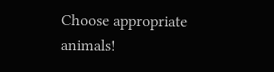Choose appropriate animals!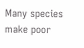Many species make poor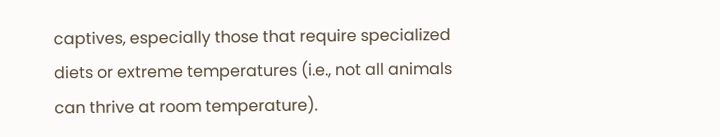captives, especially those that require specialized diets or extreme temperatures (i.e., not all animals can thrive at room temperature).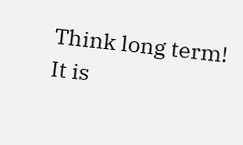Think long term! It is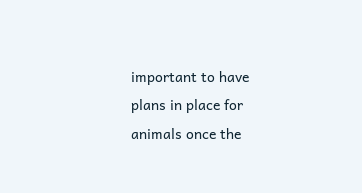important to have plans in place for animals once the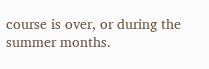course is over, or during the summer months.